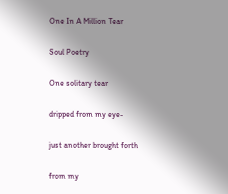One In A Million Tear

Soul Poetry

One solitary tear

dripped from my eye-

just another brought forth

from my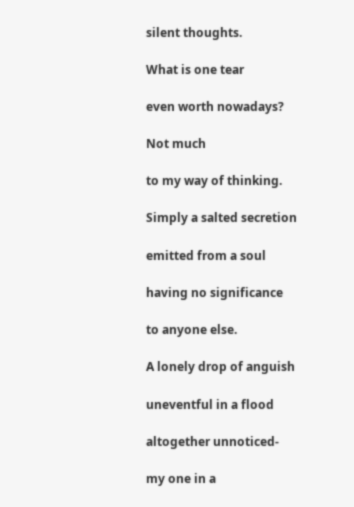silent thoughts.

What is one tear

even worth nowadays?

Not much

to my way of thinking.

Simply a salted secretion

emitted from a soul

having no significance

to anyone else.

A lonely drop of anguish

uneventful in a flood

altogether unnoticed-

my one in a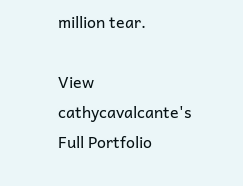million tear.

View cathycavalcante's Full Portfolio